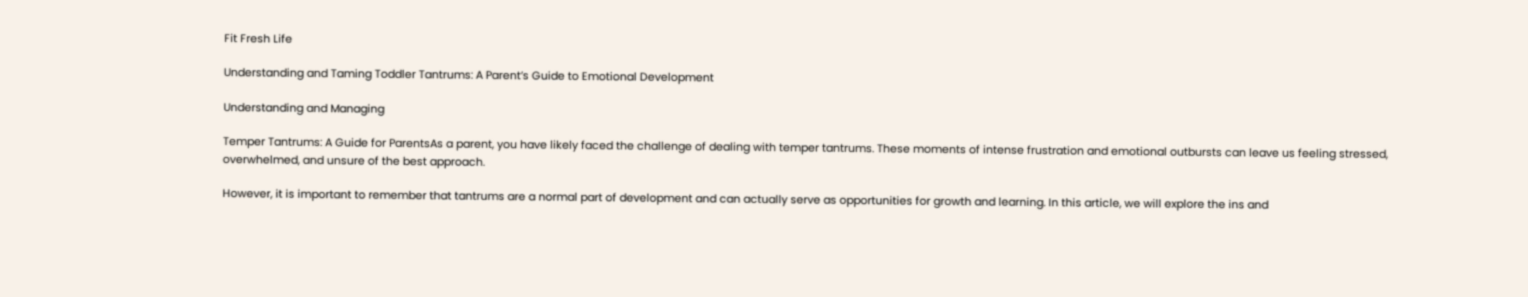Fit Fresh Life

Understanding and Taming Toddler Tantrums: A Parent’s Guide to Emotional Development

Understanding and Managing

Temper Tantrums: A Guide for ParentsAs a parent, you have likely faced the challenge of dealing with temper tantrums. These moments of intense frustration and emotional outbursts can leave us feeling stressed, overwhelmed, and unsure of the best approach.

However, it is important to remember that tantrums are a normal part of development and can actually serve as opportunities for growth and learning. In this article, we will explore the ins and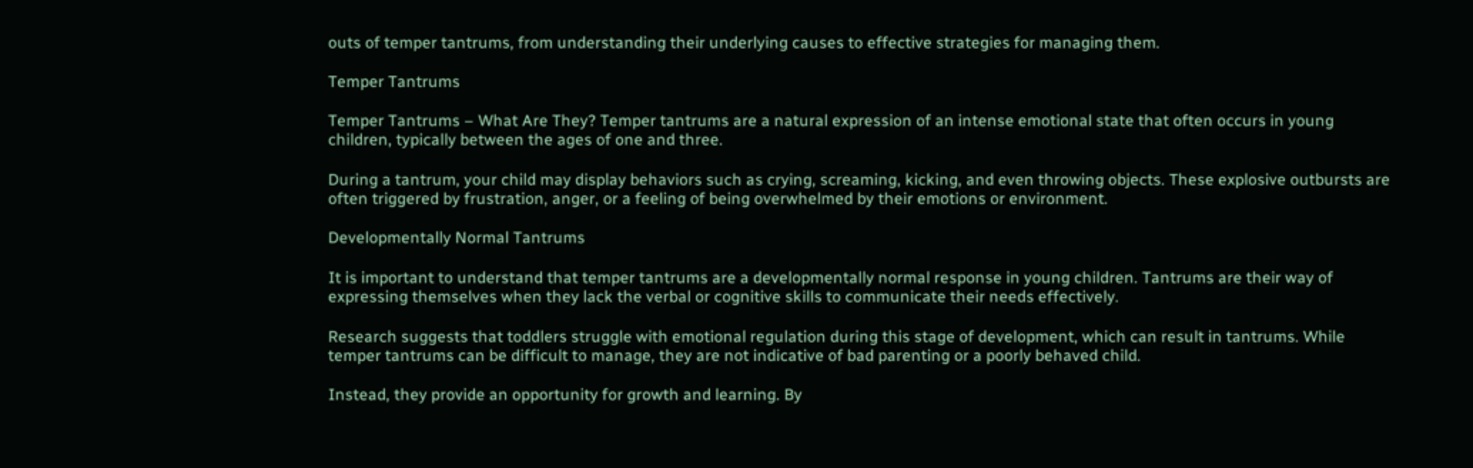outs of temper tantrums, from understanding their underlying causes to effective strategies for managing them.

Temper Tantrums

Temper Tantrums – What Are They? Temper tantrums are a natural expression of an intense emotional state that often occurs in young children, typically between the ages of one and three.

During a tantrum, your child may display behaviors such as crying, screaming, kicking, and even throwing objects. These explosive outbursts are often triggered by frustration, anger, or a feeling of being overwhelmed by their emotions or environment.

Developmentally Normal Tantrums

It is important to understand that temper tantrums are a developmentally normal response in young children. Tantrums are their way of expressing themselves when they lack the verbal or cognitive skills to communicate their needs effectively.

Research suggests that toddlers struggle with emotional regulation during this stage of development, which can result in tantrums. While temper tantrums can be difficult to manage, they are not indicative of bad parenting or a poorly behaved child.

Instead, they provide an opportunity for growth and learning. By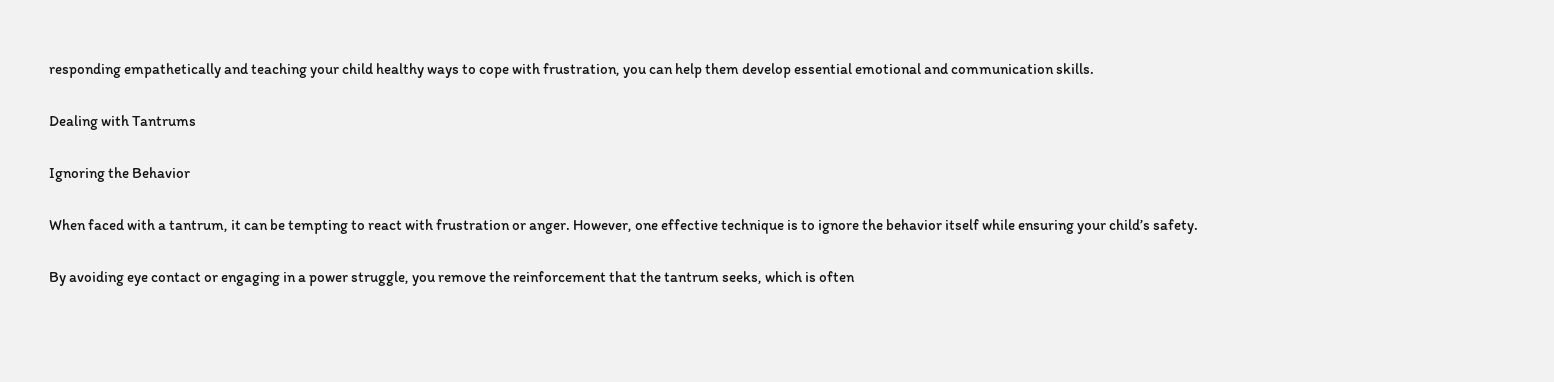responding empathetically and teaching your child healthy ways to cope with frustration, you can help them develop essential emotional and communication skills.

Dealing with Tantrums

Ignoring the Behavior

When faced with a tantrum, it can be tempting to react with frustration or anger. However, one effective technique is to ignore the behavior itself while ensuring your child’s safety.

By avoiding eye contact or engaging in a power struggle, you remove the reinforcement that the tantrum seeks, which is often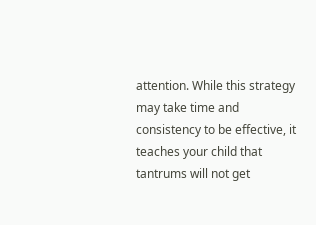attention. While this strategy may take time and consistency to be effective, it teaches your child that tantrums will not get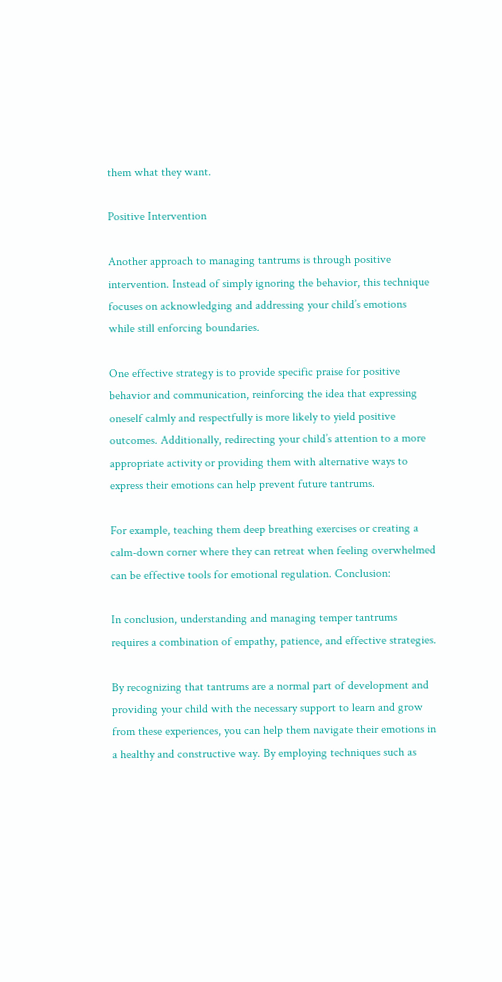them what they want.

Positive Intervention

Another approach to managing tantrums is through positive intervention. Instead of simply ignoring the behavior, this technique focuses on acknowledging and addressing your child’s emotions while still enforcing boundaries.

One effective strategy is to provide specific praise for positive behavior and communication, reinforcing the idea that expressing oneself calmly and respectfully is more likely to yield positive outcomes. Additionally, redirecting your child’s attention to a more appropriate activity or providing them with alternative ways to express their emotions can help prevent future tantrums.

For example, teaching them deep breathing exercises or creating a calm-down corner where they can retreat when feeling overwhelmed can be effective tools for emotional regulation. Conclusion:

In conclusion, understanding and managing temper tantrums requires a combination of empathy, patience, and effective strategies.

By recognizing that tantrums are a normal part of development and providing your child with the necessary support to learn and grow from these experiences, you can help them navigate their emotions in a healthy and constructive way. By employing techniques such as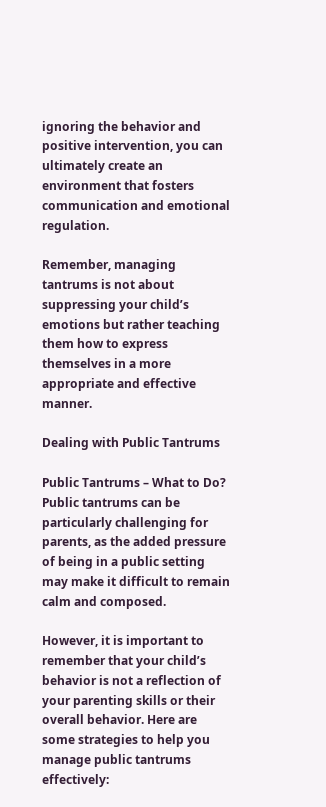ignoring the behavior and positive intervention, you can ultimately create an environment that fosters communication and emotional regulation.

Remember, managing tantrums is not about suppressing your child’s emotions but rather teaching them how to express themselves in a more appropriate and effective manner.

Dealing with Public Tantrums

Public Tantrums – What to Do? Public tantrums can be particularly challenging for parents, as the added pressure of being in a public setting may make it difficult to remain calm and composed.

However, it is important to remember that your child’s behavior is not a reflection of your parenting skills or their overall behavior. Here are some strategies to help you manage public tantrums effectively: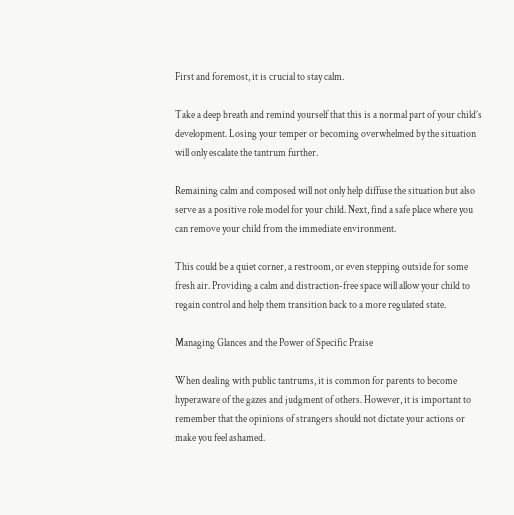First and foremost, it is crucial to stay calm.

Take a deep breath and remind yourself that this is a normal part of your child’s development. Losing your temper or becoming overwhelmed by the situation will only escalate the tantrum further.

Remaining calm and composed will not only help diffuse the situation but also serve as a positive role model for your child. Next, find a safe place where you can remove your child from the immediate environment.

This could be a quiet corner, a restroom, or even stepping outside for some fresh air. Providing a calm and distraction-free space will allow your child to regain control and help them transition back to a more regulated state.

Managing Glances and the Power of Specific Praise

When dealing with public tantrums, it is common for parents to become hyperaware of the gazes and judgment of others. However, it is important to remember that the opinions of strangers should not dictate your actions or make you feel ashamed.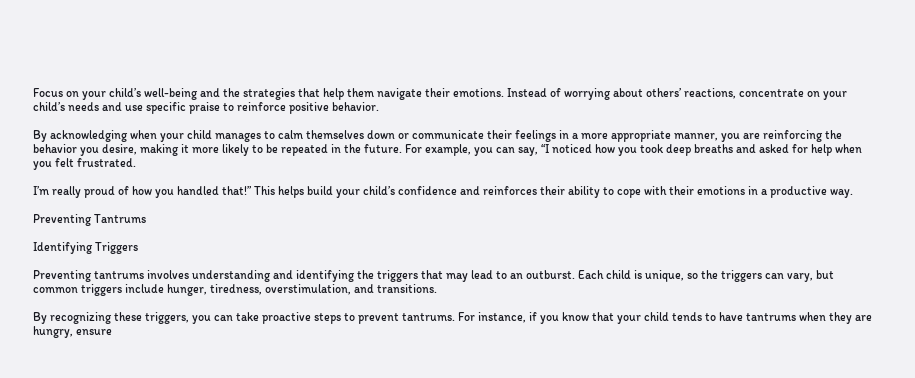Focus on your child’s well-being and the strategies that help them navigate their emotions. Instead of worrying about others’ reactions, concentrate on your child’s needs and use specific praise to reinforce positive behavior.

By acknowledging when your child manages to calm themselves down or communicate their feelings in a more appropriate manner, you are reinforcing the behavior you desire, making it more likely to be repeated in the future. For example, you can say, “I noticed how you took deep breaths and asked for help when you felt frustrated.

I’m really proud of how you handled that!” This helps build your child’s confidence and reinforces their ability to cope with their emotions in a productive way.

Preventing Tantrums

Identifying Triggers

Preventing tantrums involves understanding and identifying the triggers that may lead to an outburst. Each child is unique, so the triggers can vary, but common triggers include hunger, tiredness, overstimulation, and transitions.

By recognizing these triggers, you can take proactive steps to prevent tantrums. For instance, if you know that your child tends to have tantrums when they are hungry, ensure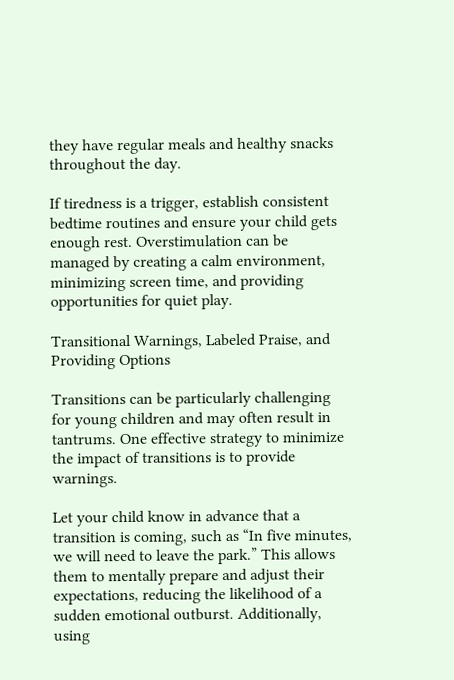they have regular meals and healthy snacks throughout the day.

If tiredness is a trigger, establish consistent bedtime routines and ensure your child gets enough rest. Overstimulation can be managed by creating a calm environment, minimizing screen time, and providing opportunities for quiet play.

Transitional Warnings, Labeled Praise, and Providing Options

Transitions can be particularly challenging for young children and may often result in tantrums. One effective strategy to minimize the impact of transitions is to provide warnings.

Let your child know in advance that a transition is coming, such as “In five minutes, we will need to leave the park.” This allows them to mentally prepare and adjust their expectations, reducing the likelihood of a sudden emotional outburst. Additionally, using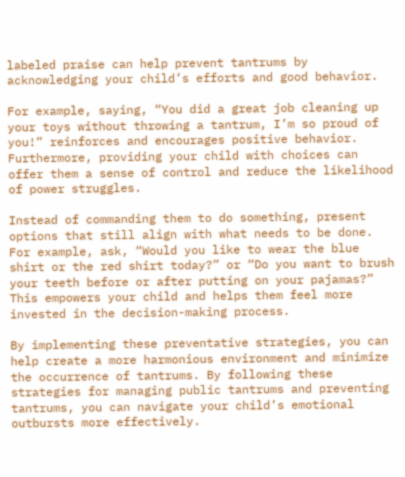labeled praise can help prevent tantrums by acknowledging your child’s efforts and good behavior.

For example, saying, “You did a great job cleaning up your toys without throwing a tantrum, I’m so proud of you!” reinforces and encourages positive behavior. Furthermore, providing your child with choices can offer them a sense of control and reduce the likelihood of power struggles.

Instead of commanding them to do something, present options that still align with what needs to be done. For example, ask, “Would you like to wear the blue shirt or the red shirt today?” or “Do you want to brush your teeth before or after putting on your pajamas?” This empowers your child and helps them feel more invested in the decision-making process.

By implementing these preventative strategies, you can help create a more harmonious environment and minimize the occurrence of tantrums. By following these strategies for managing public tantrums and preventing tantrums, you can navigate your child’s emotional outbursts more effectively.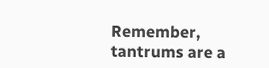Remember, tantrums are a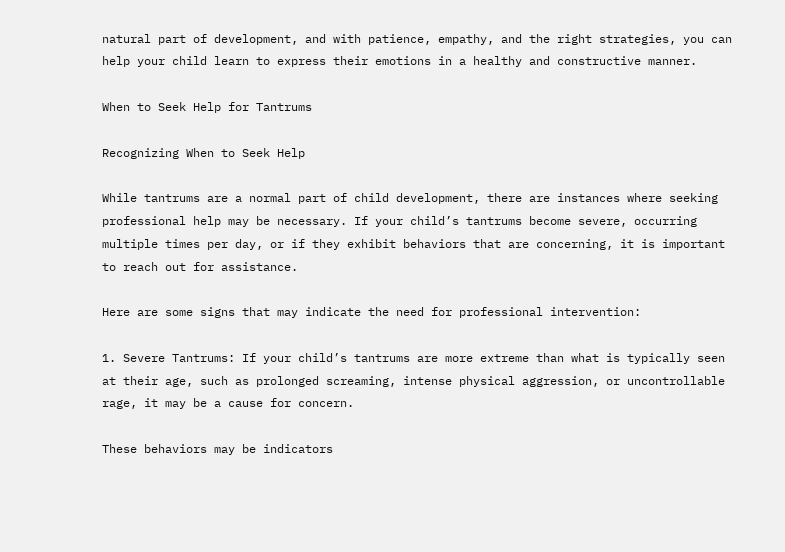natural part of development, and with patience, empathy, and the right strategies, you can help your child learn to express their emotions in a healthy and constructive manner.

When to Seek Help for Tantrums

Recognizing When to Seek Help

While tantrums are a normal part of child development, there are instances where seeking professional help may be necessary. If your child’s tantrums become severe, occurring multiple times per day, or if they exhibit behaviors that are concerning, it is important to reach out for assistance.

Here are some signs that may indicate the need for professional intervention:

1. Severe Tantrums: If your child’s tantrums are more extreme than what is typically seen at their age, such as prolonged screaming, intense physical aggression, or uncontrollable rage, it may be a cause for concern.

These behaviors may be indicators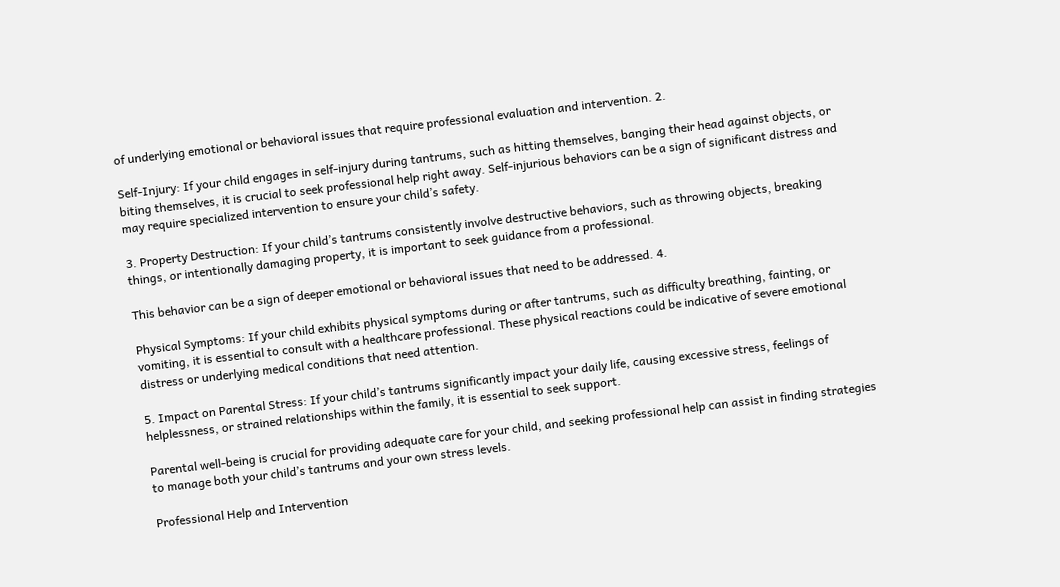of underlying emotional or behavioral issues that require professional evaluation and intervention. 2.

Self-Injury: If your child engages in self-injury during tantrums, such as hitting themselves, banging their head against objects, or biting themselves, it is crucial to seek professional help right away. Self-injurious behaviors can be a sign of significant distress and may require specialized intervention to ensure your child’s safety.

3. Property Destruction: If your child’s tantrums consistently involve destructive behaviors, such as throwing objects, breaking things, or intentionally damaging property, it is important to seek guidance from a professional.

This behavior can be a sign of deeper emotional or behavioral issues that need to be addressed. 4.

Physical Symptoms: If your child exhibits physical symptoms during or after tantrums, such as difficulty breathing, fainting, or vomiting, it is essential to consult with a healthcare professional. These physical reactions could be indicative of severe emotional distress or underlying medical conditions that need attention.

5. Impact on Parental Stress: If your child’s tantrums significantly impact your daily life, causing excessive stress, feelings of helplessness, or strained relationships within the family, it is essential to seek support.

Parental well-being is crucial for providing adequate care for your child, and seeking professional help can assist in finding strategies to manage both your child’s tantrums and your own stress levels.

Professional Help and Intervention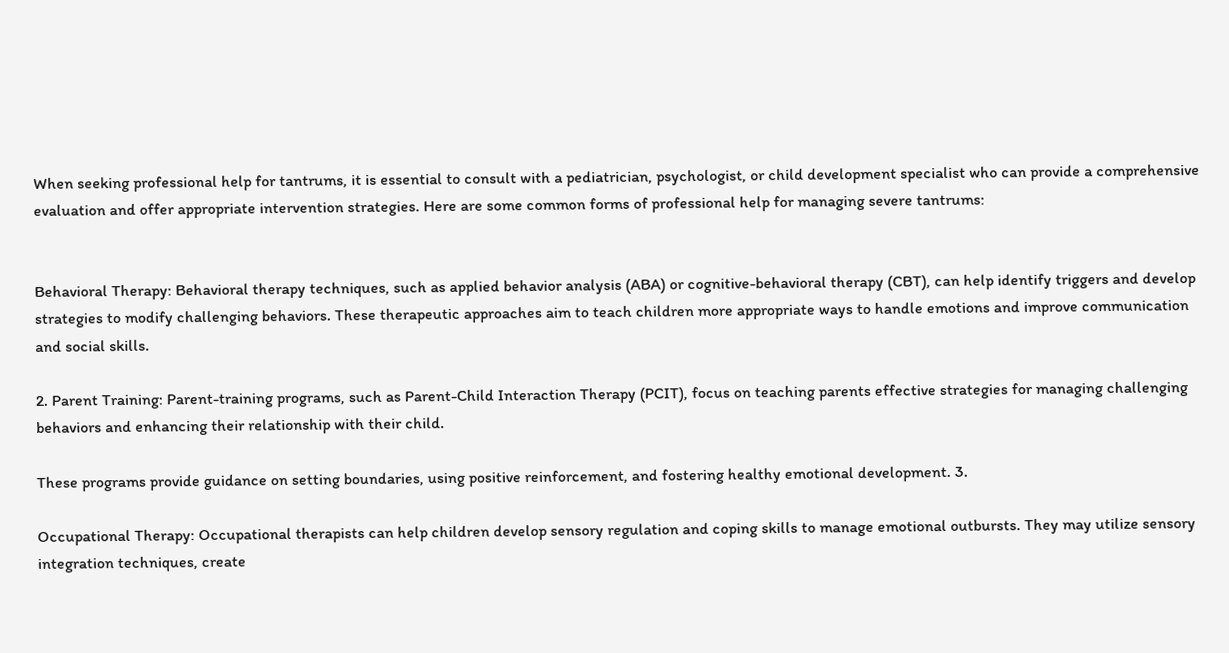When seeking professional help for tantrums, it is essential to consult with a pediatrician, psychologist, or child development specialist who can provide a comprehensive evaluation and offer appropriate intervention strategies. Here are some common forms of professional help for managing severe tantrums:


Behavioral Therapy: Behavioral therapy techniques, such as applied behavior analysis (ABA) or cognitive-behavioral therapy (CBT), can help identify triggers and develop strategies to modify challenging behaviors. These therapeutic approaches aim to teach children more appropriate ways to handle emotions and improve communication and social skills.

2. Parent Training: Parent-training programs, such as Parent-Child Interaction Therapy (PCIT), focus on teaching parents effective strategies for managing challenging behaviors and enhancing their relationship with their child.

These programs provide guidance on setting boundaries, using positive reinforcement, and fostering healthy emotional development. 3.

Occupational Therapy: Occupational therapists can help children develop sensory regulation and coping skills to manage emotional outbursts. They may utilize sensory integration techniques, create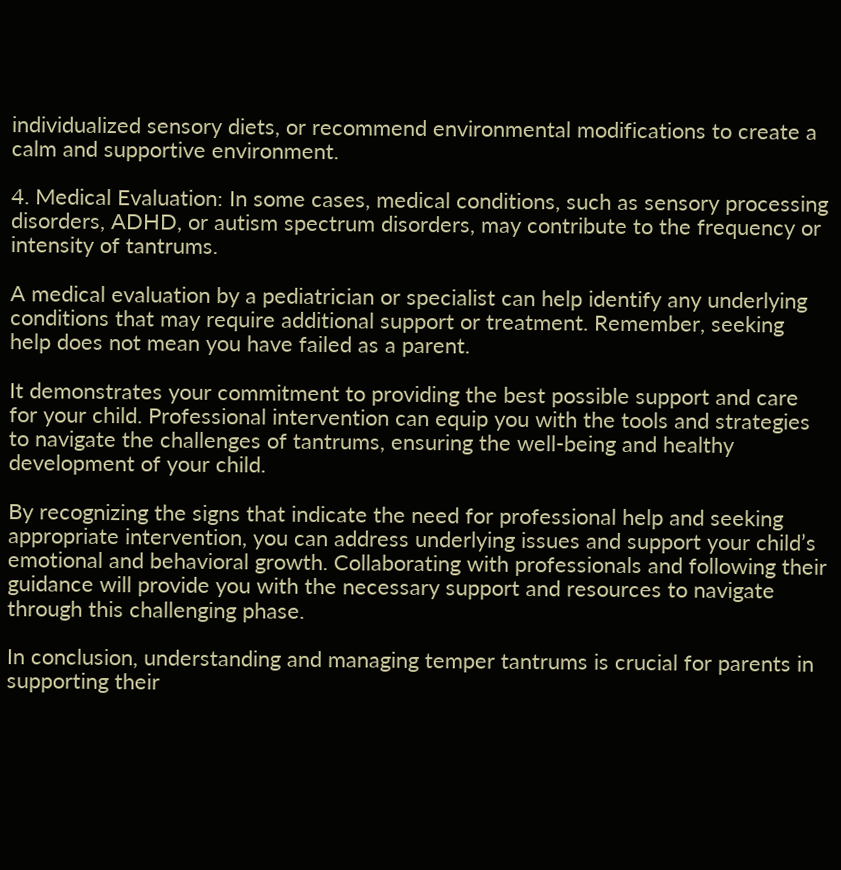individualized sensory diets, or recommend environmental modifications to create a calm and supportive environment.

4. Medical Evaluation: In some cases, medical conditions, such as sensory processing disorders, ADHD, or autism spectrum disorders, may contribute to the frequency or intensity of tantrums.

A medical evaluation by a pediatrician or specialist can help identify any underlying conditions that may require additional support or treatment. Remember, seeking help does not mean you have failed as a parent.

It demonstrates your commitment to providing the best possible support and care for your child. Professional intervention can equip you with the tools and strategies to navigate the challenges of tantrums, ensuring the well-being and healthy development of your child.

By recognizing the signs that indicate the need for professional help and seeking appropriate intervention, you can address underlying issues and support your child’s emotional and behavioral growth. Collaborating with professionals and following their guidance will provide you with the necessary support and resources to navigate through this challenging phase.

In conclusion, understanding and managing temper tantrums is crucial for parents in supporting their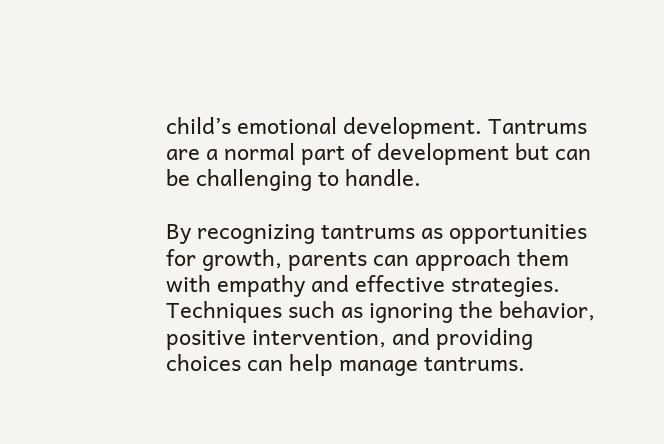child’s emotional development. Tantrums are a normal part of development but can be challenging to handle.

By recognizing tantrums as opportunities for growth, parents can approach them with empathy and effective strategies. Techniques such as ignoring the behavior, positive intervention, and providing choices can help manage tantrums.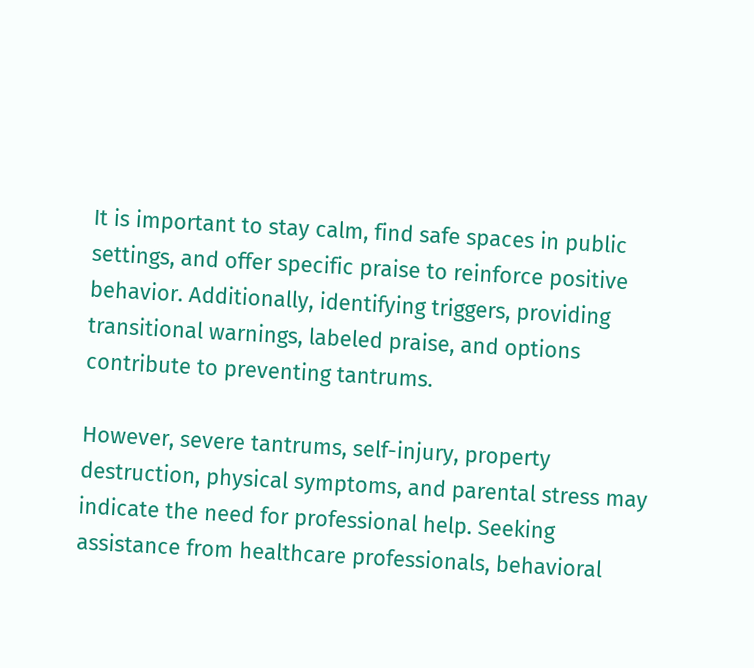It is important to stay calm, find safe spaces in public settings, and offer specific praise to reinforce positive behavior. Additionally, identifying triggers, providing transitional warnings, labeled praise, and options contribute to preventing tantrums.

However, severe tantrums, self-injury, property destruction, physical symptoms, and parental stress may indicate the need for professional help. Seeking assistance from healthcare professionals, behavioral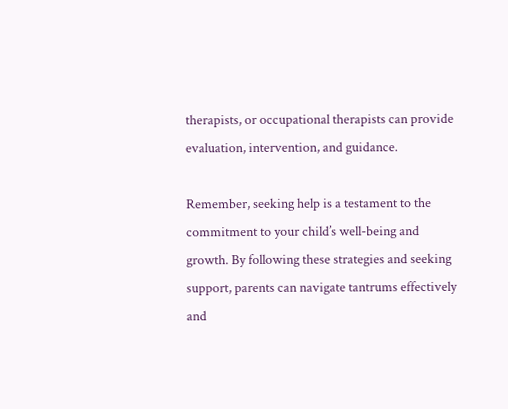therapists, or occupational therapists can provide evaluation, intervention, and guidance.

Remember, seeking help is a testament to the commitment to your child’s well-being and growth. By following these strategies and seeking support, parents can navigate tantrums effectively and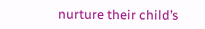nurture their child’s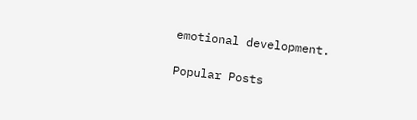emotional development.

Popular Posts